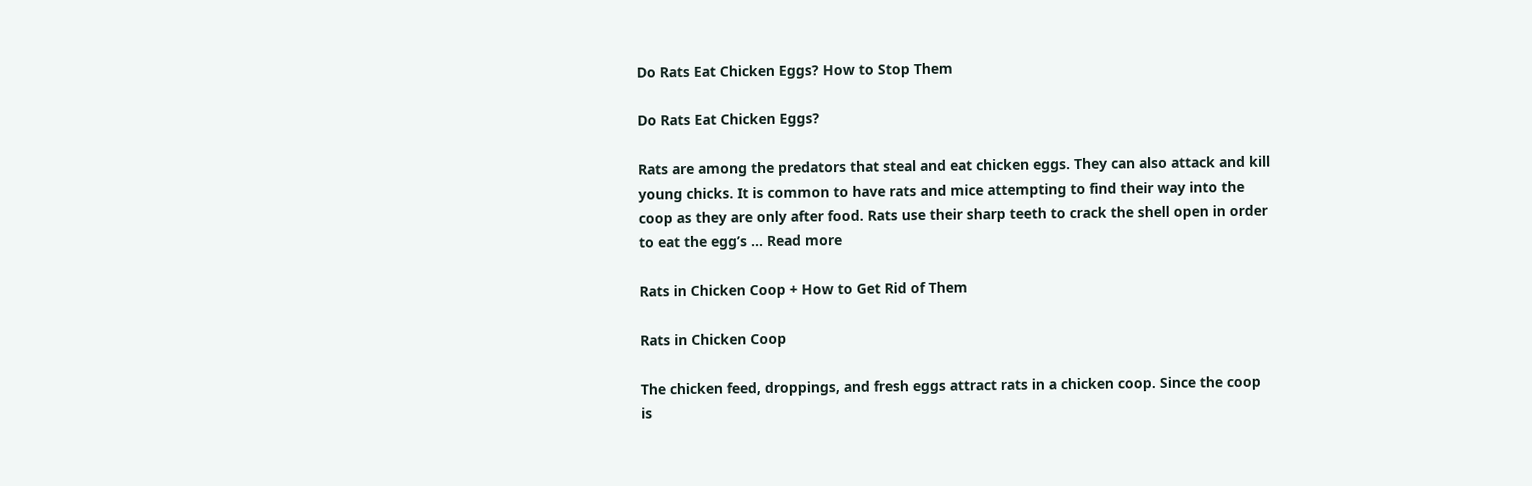Do Rats Eat Chicken Eggs? How to Stop Them

Do Rats Eat Chicken Eggs?

Rats are among the predators that steal and eat chicken eggs. They can also attack and kill young chicks. It is common to have rats and mice attempting to find their way into the coop as they are only after food. Rats use their sharp teeth to crack the shell open in order to eat the egg’s … Read more

Rats in Chicken Coop + How to Get Rid of Them

Rats in Chicken Coop

The chicken feed, droppings, and fresh eggs attract rats in a chicken coop. Since the coop is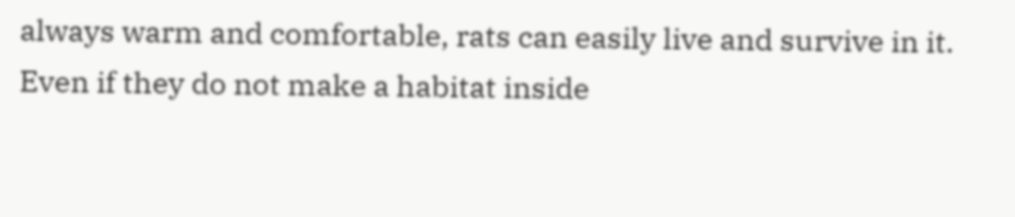always warm and comfortable, rats can easily live and survive in it. Even if they do not make a habitat inside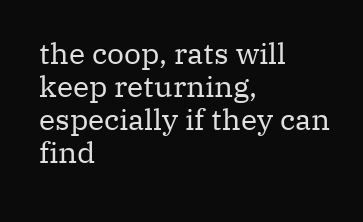the coop, rats will keep returning, especially if they can find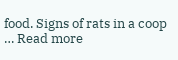food. Signs of rats in a coop … Read more